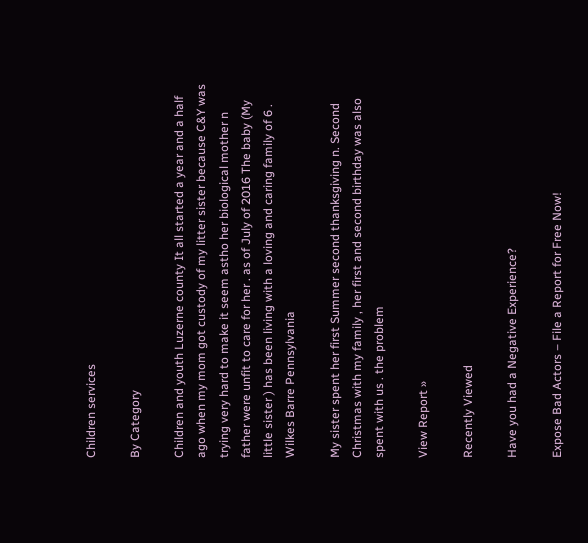Children services

By Category

Children and youth Luzerne county It all started a year and a half ago when my mom got custody of my litter sister because C&Y was trying very hard to make it seem astho her biological mother n father were unfit to care for her . as of July of 2016 The baby (My little sister ) has been living with a loving and caring family of 6 . Wilkes Barre Pennsylvania

My sister spent her first Summer second thanksgiving n. Second Christmas with my family , her first and second birthday was also spent with us . the problem

View Report »

Recently Viewed

Have you had a Negative Experience?

Expose Bad Actors – File a Report for Free Now!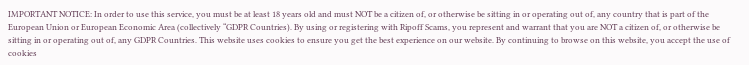IMPORTANT NOTICE: In order to use this service, you must be at least 18 years old and must NOT be a citizen of, or otherwise be sitting in or operating out of, any country that is part of the European Union or European Economic Area (collectively “GDPR Countries). By using or registering with Ripoff Scams, you represent and warrant that you are NOT a citizen of, or otherwise be sitting in or operating out of, any GDPR Countries. This website uses cookies to ensure you get the best experience on our website. By continuing to browse on this website, you accept the use of cookies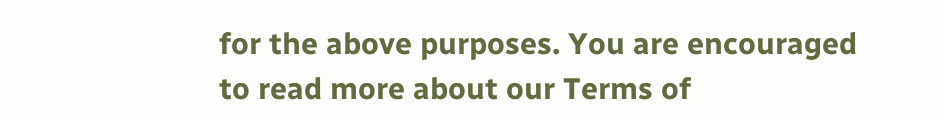for the above purposes. You are encouraged to read more about our Terms of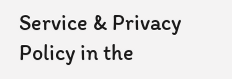Service & Privacy Policy in the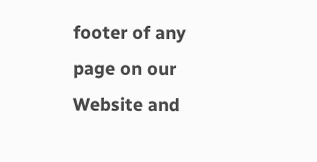footer of any page on our Website and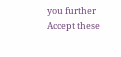you further Accept these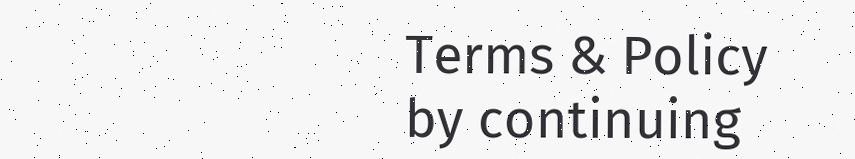Terms & Policy by continuing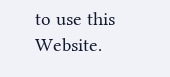to use this Website.